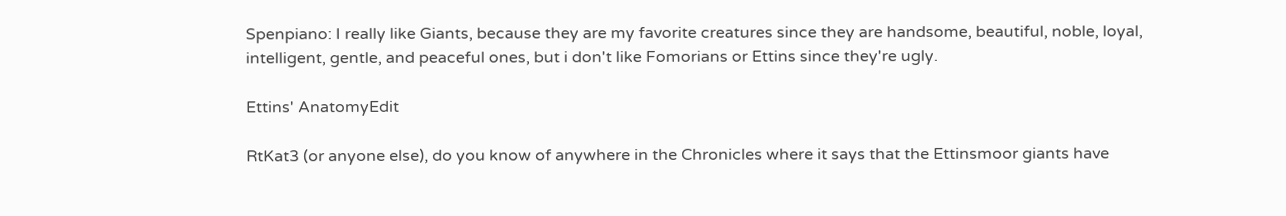Spenpiano: I really like Giants, because they are my favorite creatures since they are handsome, beautiful, noble, loyal, intelligent, gentle, and peaceful ones, but i don't like Fomorians or Ettins since they're ugly.

Ettins' AnatomyEdit

RtKat3 (or anyone else), do you know of anywhere in the Chronicles where it says that the Ettinsmoor giants have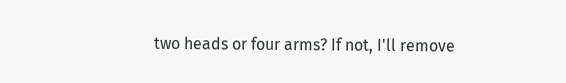two heads or four arms? If not, I'll remove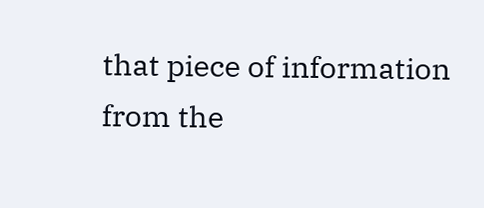that piece of information from the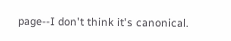page--I don't think it's canonical.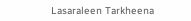Lasaraleen Tarkheena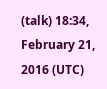(talk) 18:34, February 21, 2016 (UTC)